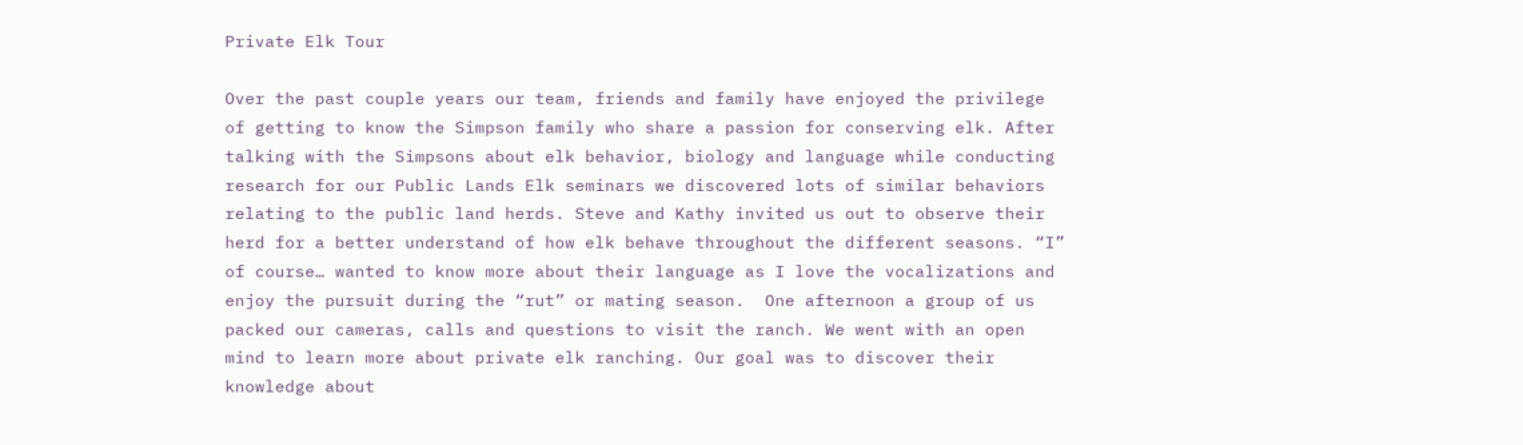Private Elk Tour

Over the past couple years our team, friends and family have enjoyed the privilege of getting to know the Simpson family who share a passion for conserving elk. After talking with the Simpsons about elk behavior, biology and language while conducting research for our Public Lands Elk seminars we discovered lots of similar behaviors relating to the public land herds. Steve and Kathy invited us out to observe their herd for a better understand of how elk behave throughout the different seasons. “I” of course… wanted to know more about their language as I love the vocalizations and enjoy the pursuit during the “rut” or mating season.  One afternoon a group of us packed our cameras, calls and questions to visit the ranch. We went with an open mind to learn more about private elk ranching. Our goal was to discover their knowledge about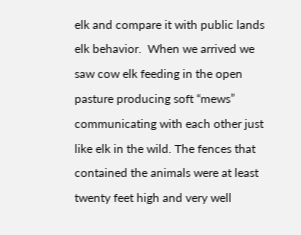elk and compare it with public lands elk behavior.  When we arrived we saw cow elk feeding in the open pasture producing soft “mews” communicating with each other just like elk in the wild. The fences that contained the animals were at least twenty feet high and very well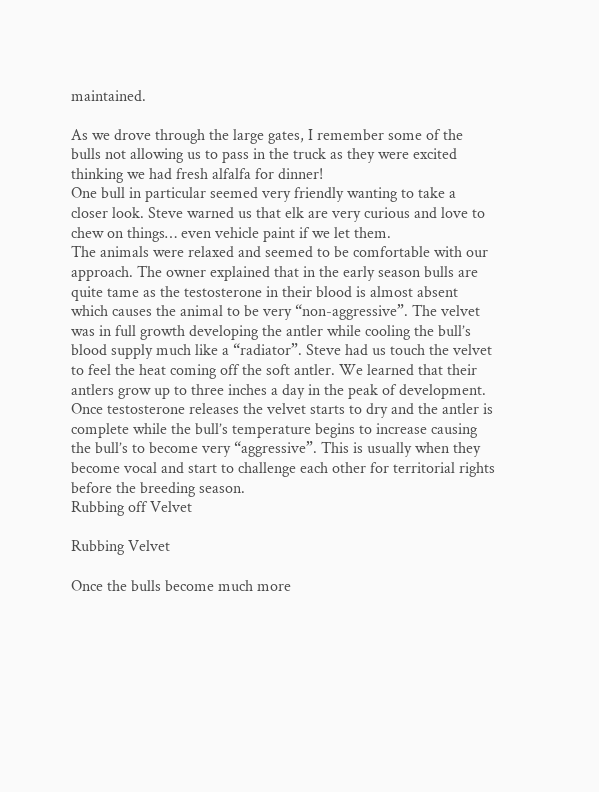maintained.

As we drove through the large gates, I remember some of the bulls not allowing us to pass in the truck as they were excited thinking we had fresh alfalfa for dinner!
One bull in particular seemed very friendly wanting to take a closer look. Steve warned us that elk are very curious and love to chew on things… even vehicle paint if we let them.
The animals were relaxed and seemed to be comfortable with our approach. The owner explained that in the early season bulls are quite tame as the testosterone in their blood is almost absent which causes the animal to be very “non-aggressive”. The velvet was in full growth developing the antler while cooling the bull’s blood supply much like a “radiator”. Steve had us touch the velvet to feel the heat coming off the soft antler. We learned that their antlers grow up to three inches a day in the peak of development. Once testosterone releases the velvet starts to dry and the antler is complete while the bull’s temperature begins to increase causing the bull’s to become very “aggressive”. This is usually when they become vocal and start to challenge each other for territorial rights before the breeding season.
Rubbing off Velvet

Rubbing Velvet

Once the bulls become much more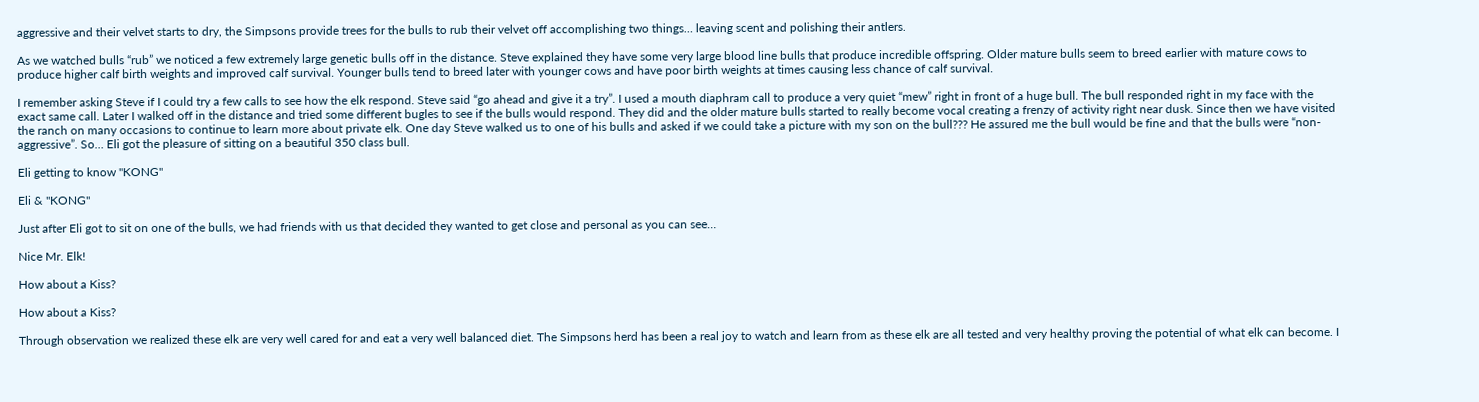aggressive and their velvet starts to dry, the Simpsons provide trees for the bulls to rub their velvet off accomplishing two things… leaving scent and polishing their antlers.

As we watched bulls “rub” we noticed a few extremely large genetic bulls off in the distance. Steve explained they have some very large blood line bulls that produce incredible offspring. Older mature bulls seem to breed earlier with mature cows to produce higher calf birth weights and improved calf survival. Younger bulls tend to breed later with younger cows and have poor birth weights at times causing less chance of calf survival.

I remember asking Steve if I could try a few calls to see how the elk respond. Steve said “go ahead and give it a try”. I used a mouth diaphram call to produce a very quiet “mew” right in front of a huge bull. The bull responded right in my face with the exact same call. Later I walked off in the distance and tried some different bugles to see if the bulls would respond. They did and the older mature bulls started to really become vocal creating a frenzy of activity right near dusk. Since then we have visited the ranch on many occasions to continue to learn more about private elk. One day Steve walked us to one of his bulls and asked if we could take a picture with my son on the bull??? He assured me the bull would be fine and that the bulls were “non-aggressive”. So… Eli got the pleasure of sitting on a beautiful 350 class bull.

Eli getting to know "KONG"

Eli & "KONG"

Just after Eli got to sit on one of the bulls, we had friends with us that decided they wanted to get close and personal as you can see…

Nice Mr. Elk!

How about a Kiss?

How about a Kiss?

Through observation we realized these elk are very well cared for and eat a very well balanced diet. The Simpsons herd has been a real joy to watch and learn from as these elk are all tested and very healthy proving the potential of what elk can become. I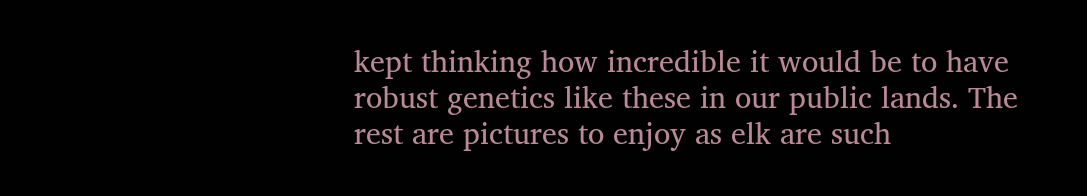kept thinking how incredible it would be to have robust genetics like these in our public lands. The rest are pictures to enjoy as elk are such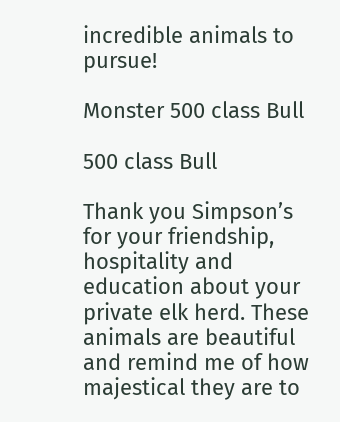incredible animals to pursue!

Monster 500 class Bull

500 class Bull

Thank you Simpson’s for your friendship, hospitality and education about your private elk herd. These animals are beautiful and remind me of how majestical they are to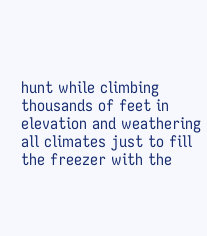hunt while climbing thousands of feet in elevation and weathering all climates just to fill the freezer with the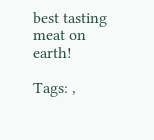best tasting meat on earth!

Tags: ,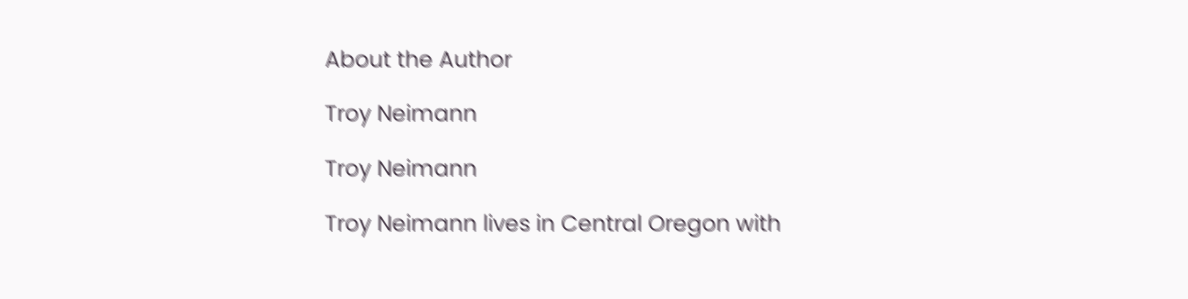About the Author

Troy Neimann

Troy Neimann

Troy Neimann lives in Central Oregon with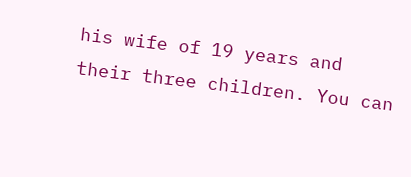his wife of 19 years and their three children. You can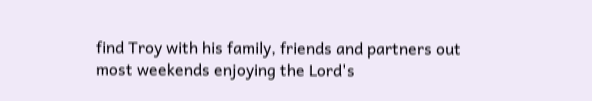find Troy with his family, friends and partners out most weekends enjoying the Lord's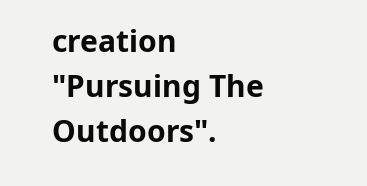creation "Pursuing The Outdoors".